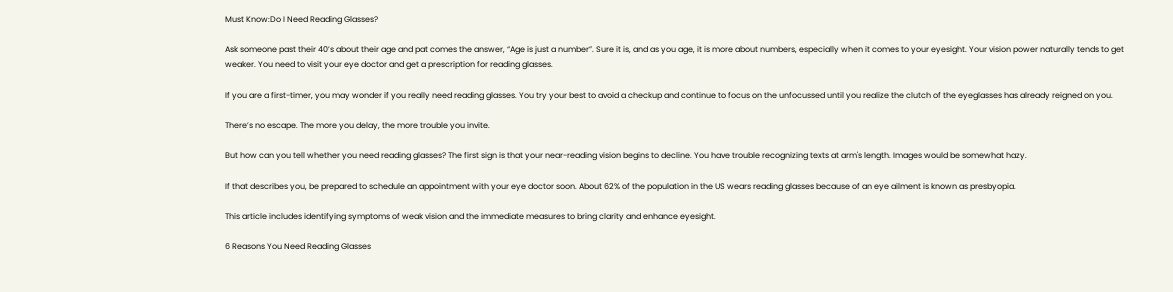Must Know:Do I Need Reading Glasses?

Ask someone past their 40’s about their age and pat comes the answer, “Age is just a number”. Sure it is, and as you age, it is more about numbers, especially when it comes to your eyesight. Your vision power naturally tends to get weaker. You need to visit your eye doctor and get a prescription for reading glasses.

If you are a first-timer, you may wonder if you really need reading glasses. You try your best to avoid a checkup and continue to focus on the unfocussed until you realize the clutch of the eyeglasses has already reigned on you.

There’s no escape. The more you delay, the more trouble you invite.

But how can you tell whether you need reading glasses? The first sign is that your near-reading vision begins to decline. You have trouble recognizing texts at arm's length. Images would be somewhat hazy.

If that describes you, be prepared to schedule an appointment with your eye doctor soon. About 62% of the population in the US wears reading glasses because of an eye ailment is known as presbyopia.

This article includes identifying symptoms of weak vision and the immediate measures to bring clarity and enhance eyesight.

6 Reasons You Need Reading Glasses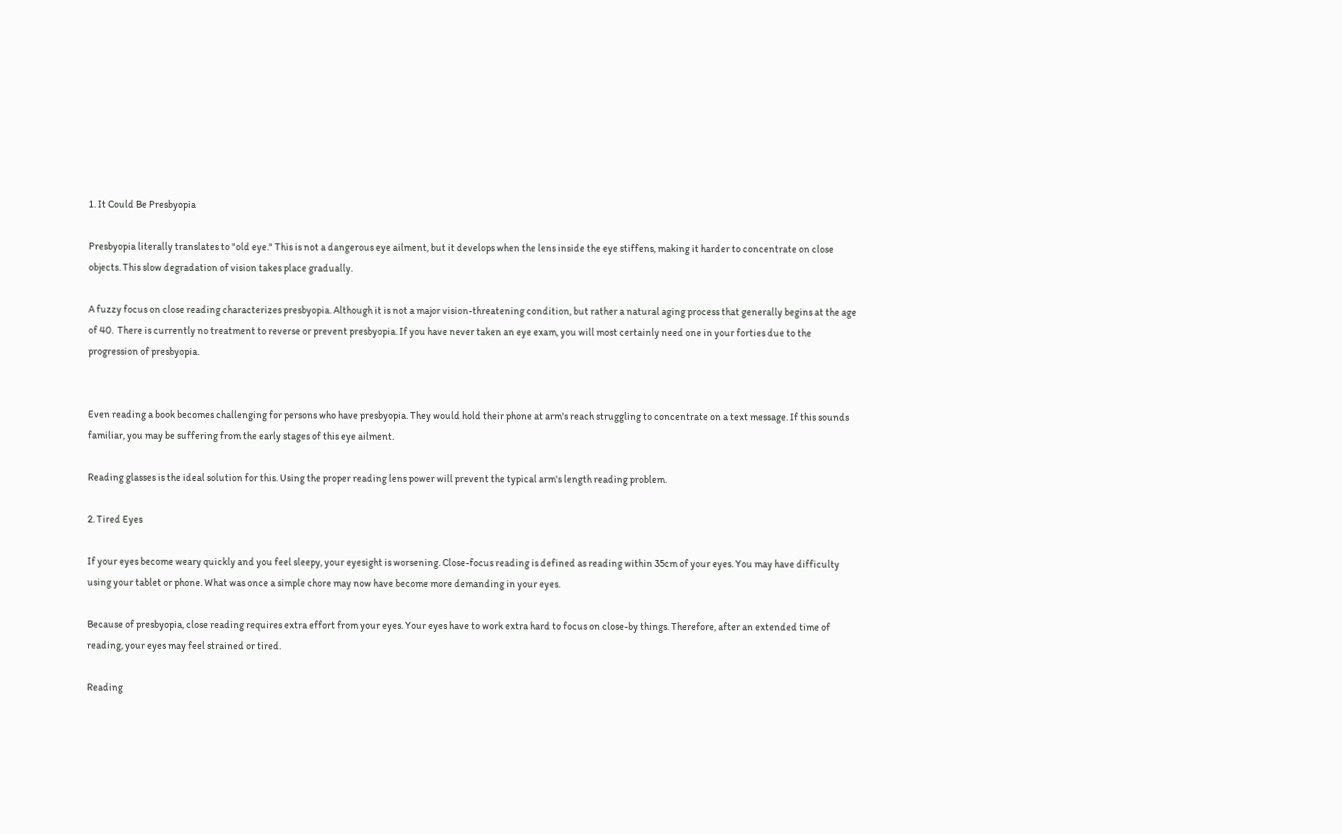1. It Could Be Presbyopia

Presbyopia literally translates to "old eye." This is not a dangerous eye ailment, but it develops when the lens inside the eye stiffens, making it harder to concentrate on close objects. This slow degradation of vision takes place gradually.

A fuzzy focus on close reading characterizes presbyopia. Although it is not a major vision-threatening condition, but rather a natural aging process that generally begins at the age of 40.  There is currently no treatment to reverse or prevent presbyopia. If you have never taken an eye exam, you will most certainly need one in your forties due to the progression of presbyopia.


Even reading a book becomes challenging for persons who have presbyopia. They would hold their phone at arm's reach struggling to concentrate on a text message. If this sounds familiar, you may be suffering from the early stages of this eye ailment.

Reading glasses is the ideal solution for this. Using the proper reading lens power will prevent the typical arm's length reading problem.

2. Tired Eyes

If your eyes become weary quickly and you feel sleepy, your eyesight is worsening. Close-focus reading is defined as reading within 35cm of your eyes. You may have difficulty using your tablet or phone. What was once a simple chore may now have become more demanding in your eyes.

Because of presbyopia, close reading requires extra effort from your eyes. Your eyes have to work extra hard to focus on close-by things. Therefore, after an extended time of reading, your eyes may feel strained or tired.

Reading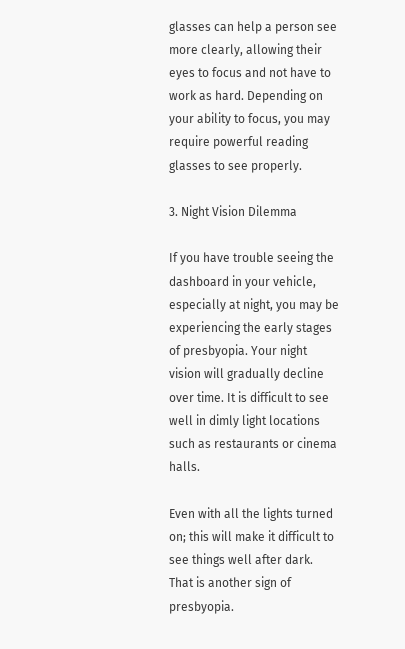glasses can help a person see more clearly, allowing their eyes to focus and not have to work as hard. Depending on your ability to focus, you may require powerful reading glasses to see properly.

3. Night Vision Dilemma

If you have trouble seeing the dashboard in your vehicle, especially at night, you may be experiencing the early stages of presbyopia. Your night vision will gradually decline over time. It is difficult to see well in dimly light locations such as restaurants or cinema halls.

Even with all the lights turned on; this will make it difficult to see things well after dark. That is another sign of presbyopia.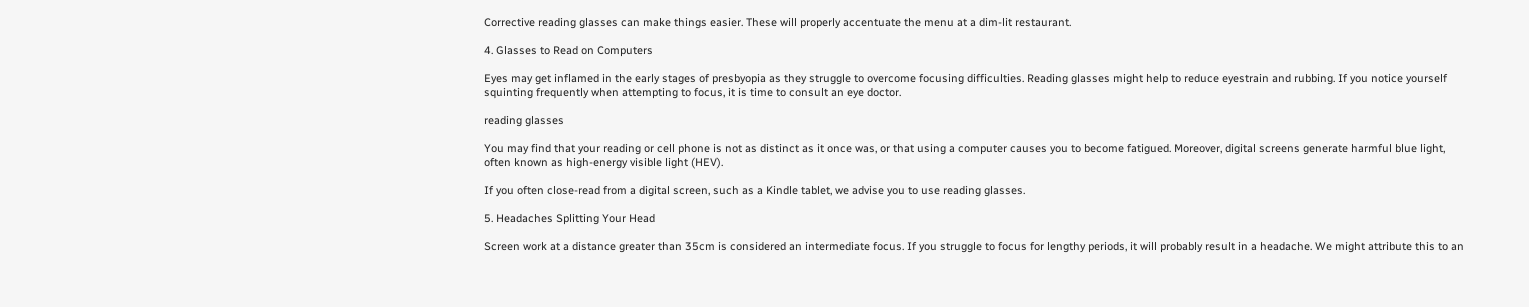Corrective reading glasses can make things easier. These will properly accentuate the menu at a dim-lit restaurant.

4. Glasses to Read on Computers

Eyes may get inflamed in the early stages of presbyopia as they struggle to overcome focusing difficulties. Reading glasses might help to reduce eyestrain and rubbing. If you notice yourself squinting frequently when attempting to focus, it is time to consult an eye doctor.

reading glasses

You may find that your reading or cell phone is not as distinct as it once was, or that using a computer causes you to become fatigued. Moreover, digital screens generate harmful blue light, often known as high-energy visible light (HEV).

If you often close-read from a digital screen, such as a Kindle tablet, we advise you to use reading glasses.

5. Headaches Splitting Your Head

Screen work at a distance greater than 35cm is considered an intermediate focus. If you struggle to focus for lengthy periods, it will probably result in a headache. We might attribute this to an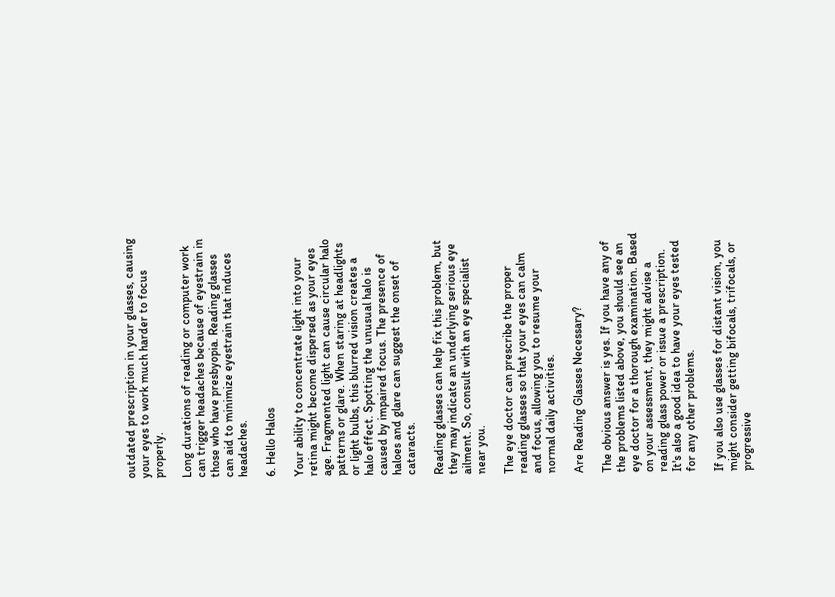outdated prescription in your glasses, causing your eyes to work much harder to focus properly.

Long durations of reading or computer work can trigger headaches because of eyestrain in those who have presbyopia. Reading glasses can aid to minimize eyestrain that induces headaches.

6. Hello Halos

Your ability to concentrate light into your retina might become dispersed as your eyes age. Fragmented light can cause circular halo patterns or glare. When staring at headlights or light bulbs, this blurred vision creates a halo effect. Spotting the unusual halo is caused by impaired focus. The presence of haloes and glare can suggest the onset of cataracts.

Reading glasses can help fix this problem, but they may indicate an underlying serious eye ailment. So, consult with an eye specialist near you.

The eye doctor can prescribe the proper reading glasses so that your eyes can calm and focus, allowing you to resume your normal daily activities.

Are Reading Glasses Necessary?

The obvious answer is yes. If you have any of the problems listed above, you should see an eye doctor for a thorough examination. Based on your assessment, they might advise a reading glass power or issue a prescription. It's also a good idea to have your eyes tested for any other problems.

If you also use glasses for distant vision, you might consider getting bifocals, trifocals, or progressive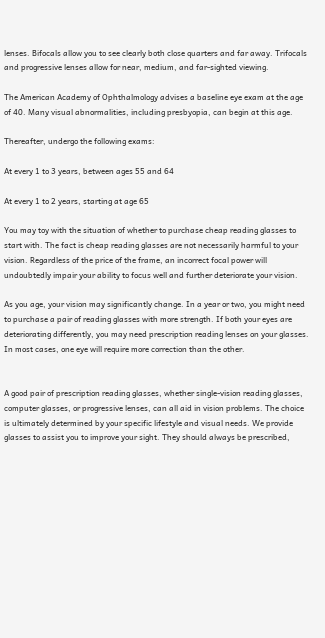lenses. Bifocals allow you to see clearly both close quarters and far away. Trifocals and progressive lenses allow for near, medium, and far-sighted viewing.

The American Academy of Ophthalmology advises a baseline eye exam at the age of 40. Many visual abnormalities, including presbyopia, can begin at this age.

Thereafter, undergo the following exams:

At every 1 to 3 years, between ages 55 and 64

At every 1 to 2 years, starting at age 65

You may toy with the situation of whether to purchase cheap reading glasses to start with. The fact is cheap reading glasses are not necessarily harmful to your vision. Regardless of the price of the frame, an incorrect focal power will undoubtedly impair your ability to focus well and further deteriorate your vision.

As you age, your vision may significantly change. In a year or two, you might need to purchase a pair of reading glasses with more strength. If both your eyes are deteriorating differently, you may need prescription reading lenses on your glasses. In most cases, one eye will require more correction than the other.


A good pair of prescription reading glasses, whether single-vision reading glasses, computer glasses, or progressive lenses, can all aid in vision problems. The choice is ultimately determined by your specific lifestyle and visual needs. We provide glasses to assist you to improve your sight. They should always be prescribed,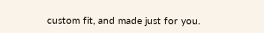custom fit, and made just for you.